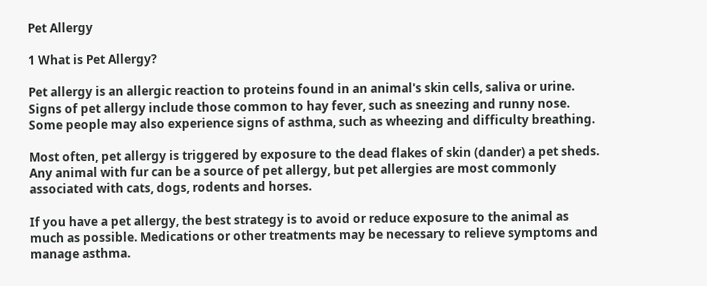Pet Allergy

1 What is Pet Allergy?

Pet allergy is an allergic reaction to proteins found in an animal's skin cells, saliva or urine. Signs of pet allergy include those common to hay fever, such as sneezing and runny nose. Some people may also experience signs of asthma, such as wheezing and difficulty breathing.

Most often, pet allergy is triggered by exposure to the dead flakes of skin (dander) a pet sheds. Any animal with fur can be a source of pet allergy, but pet allergies are most commonly associated with cats, dogs, rodents and horses.

If you have a pet allergy, the best strategy is to avoid or reduce exposure to the animal as much as possible. Medications or other treatments may be necessary to relieve symptoms and manage asthma.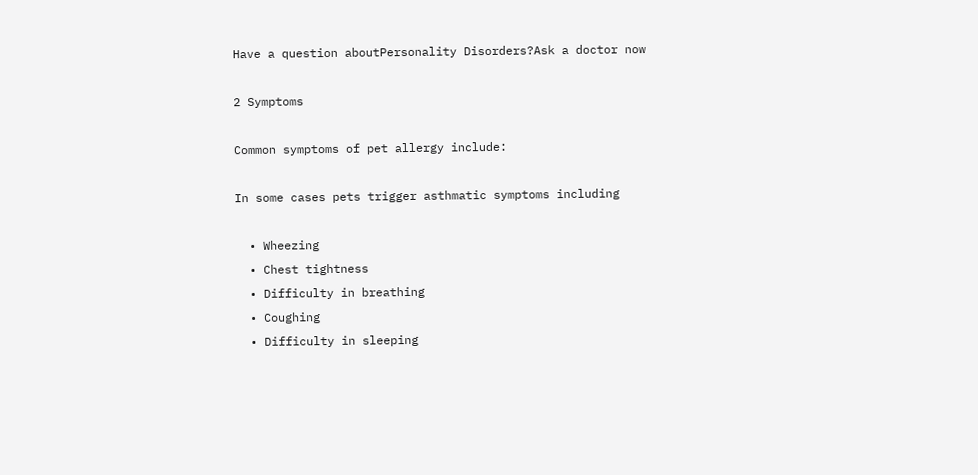Have a question aboutPersonality Disorders?Ask a doctor now

2 Symptoms

Common symptoms of pet allergy include:

In some cases pets trigger asthmatic symptoms including

  • Wheezing
  • Chest tightness
  • Difficulty in breathing
  • Coughing
  • Difficulty in sleeping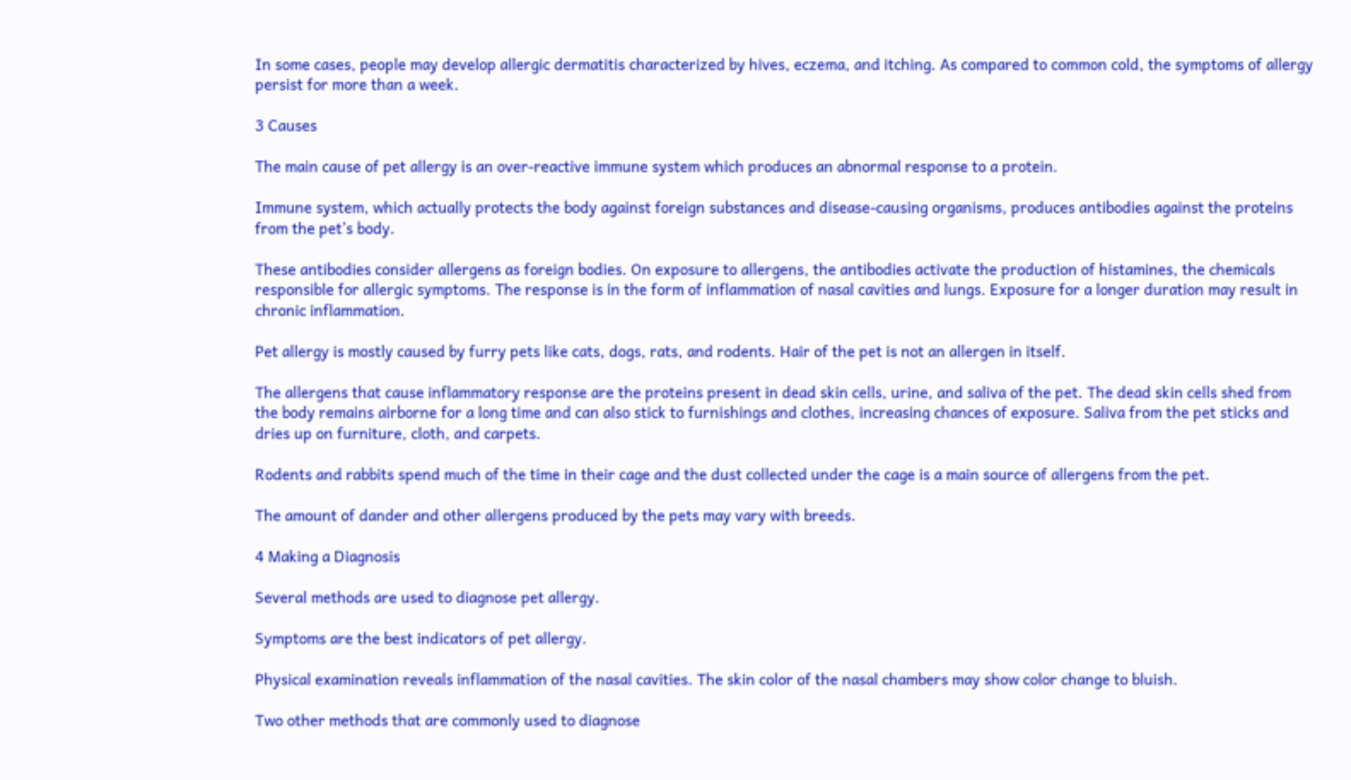In some cases, people may develop allergic dermatitis characterized by hives, eczema, and itching. As compared to common cold, the symptoms of allergy persist for more than a week.

3 Causes

The main cause of pet allergy is an over-reactive immune system which produces an abnormal response to a protein.

Immune system, which actually protects the body against foreign substances and disease-causing organisms, produces antibodies against the proteins from the pet’s body.

These antibodies consider allergens as foreign bodies. On exposure to allergens, the antibodies activate the production of histamines, the chemicals responsible for allergic symptoms. The response is in the form of inflammation of nasal cavities and lungs. Exposure for a longer duration may result in chronic inflammation.

Pet allergy is mostly caused by furry pets like cats, dogs, rats, and rodents. Hair of the pet is not an allergen in itself.

The allergens that cause inflammatory response are the proteins present in dead skin cells, urine, and saliva of the pet. The dead skin cells shed from the body remains airborne for a long time and can also stick to furnishings and clothes, increasing chances of exposure. Saliva from the pet sticks and dries up on furniture, cloth, and carpets.

Rodents and rabbits spend much of the time in their cage and the dust collected under the cage is a main source of allergens from the pet.

The amount of dander and other allergens produced by the pets may vary with breeds.

4 Making a Diagnosis

Several methods are used to diagnose pet allergy.

Symptoms are the best indicators of pet allergy.

Physical examination reveals inflammation of the nasal cavities. The skin color of the nasal chambers may show color change to bluish.

Two other methods that are commonly used to diagnose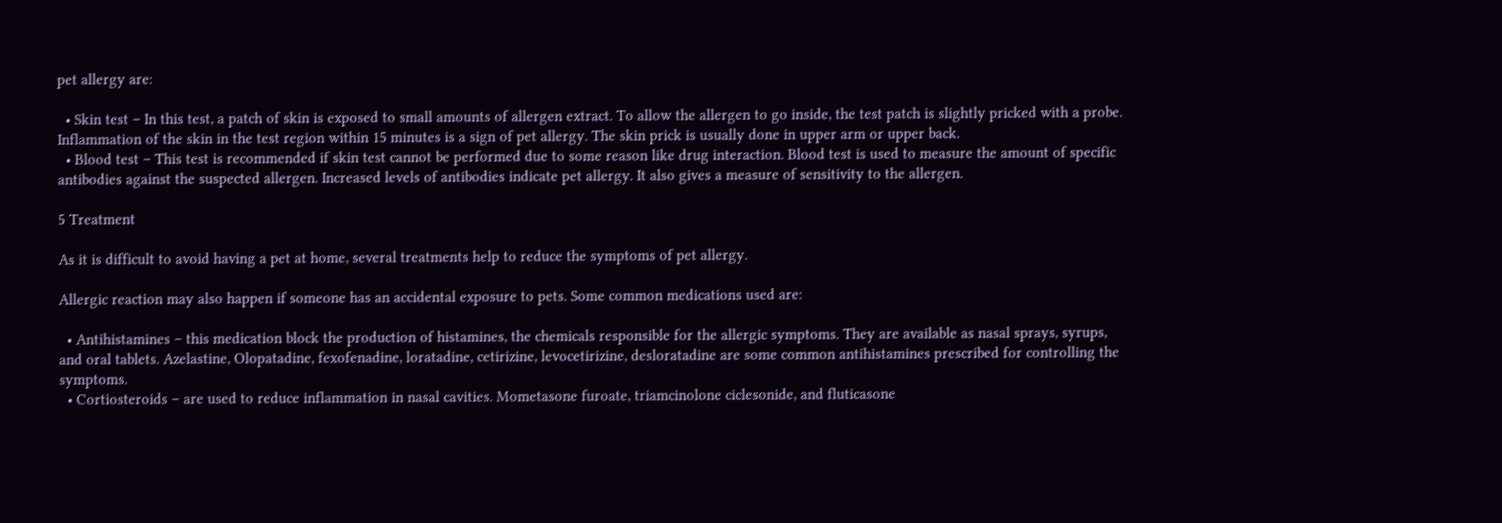pet allergy are:

  • Skin test – In this test, a patch of skin is exposed to small amounts of allergen extract. To allow the allergen to go inside, the test patch is slightly pricked with a probe. Inflammation of the skin in the test region within 15 minutes is a sign of pet allergy. The skin prick is usually done in upper arm or upper back.
  • Blood test – This test is recommended if skin test cannot be performed due to some reason like drug interaction. Blood test is used to measure the amount of specific antibodies against the suspected allergen. Increased levels of antibodies indicate pet allergy. It also gives a measure of sensitivity to the allergen.

5 Treatment

As it is difficult to avoid having a pet at home, several treatments help to reduce the symptoms of pet allergy.

Allergic reaction may also happen if someone has an accidental exposure to pets. Some common medications used are:

  • Antihistamines – this medication block the production of histamines, the chemicals responsible for the allergic symptoms. They are available as nasal sprays, syrups, and oral tablets. Azelastine, Olopatadine, fexofenadine, loratadine, cetirizine, levocetirizine, desloratadine are some common antihistamines prescribed for controlling the symptoms.
  • Cortiosteroids – are used to reduce inflammation in nasal cavities. Mometasone furoate, triamcinolone ciclesonide, and fluticasone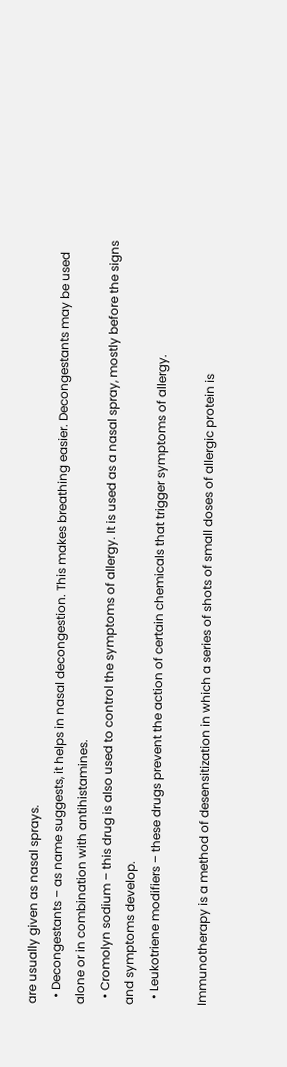are usually given as nasal sprays.
  • Decongestants – as name suggests, it helps in nasal decongestion. This makes breathing easier. Decongestants may be used alone or in combination with antihistamines.
  • Cromolyn sodium – this drug is also used to control the symptoms of allergy. It is used as a nasal spray, mostly before the signs and symptoms develop.
  • Leukotriene modifiers – these drugs prevent the action of certain chemicals that trigger symptoms of allergy.

Immunotherapy is a method of desensitization in which a series of shots of small doses of allergic protein is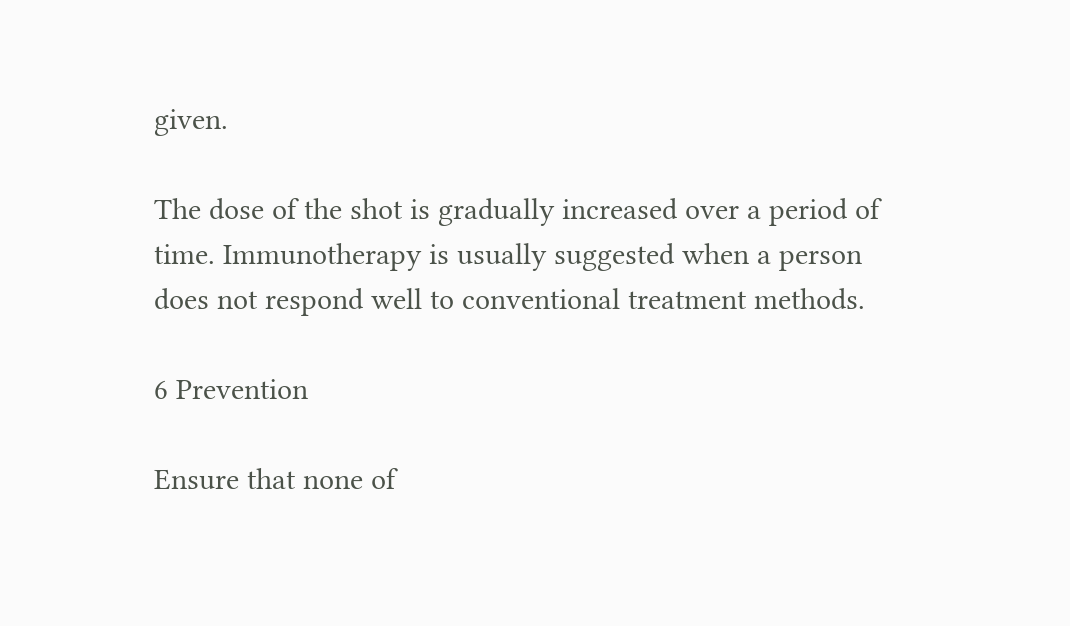given.

The dose of the shot is gradually increased over a period of time. Immunotherapy is usually suggested when a person does not respond well to conventional treatment methods.

6 Prevention

Ensure that none of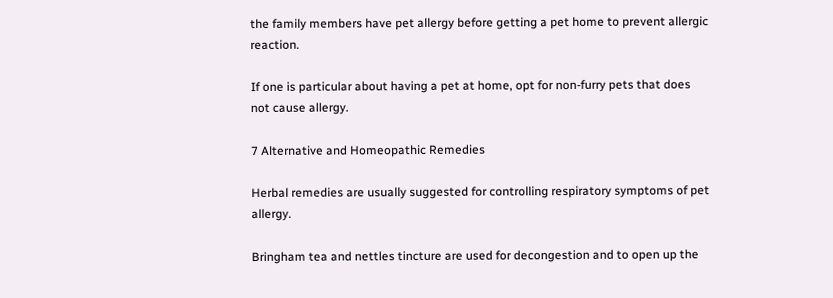the family members have pet allergy before getting a pet home to prevent allergic reaction.

If one is particular about having a pet at home, opt for non-furry pets that does not cause allergy.

7 Alternative and Homeopathic Remedies

Herbal remedies are usually suggested for controlling respiratory symptoms of pet allergy.

Bringham tea and nettles tincture are used for decongestion and to open up the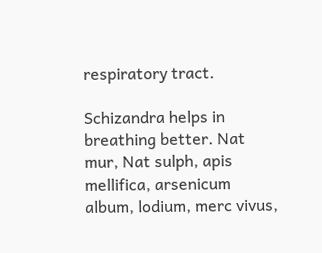respiratory tract.

Schizandra helps in breathing better. Nat mur, Nat sulph, apis mellifica, arsenicum album, lodium, merc vivus,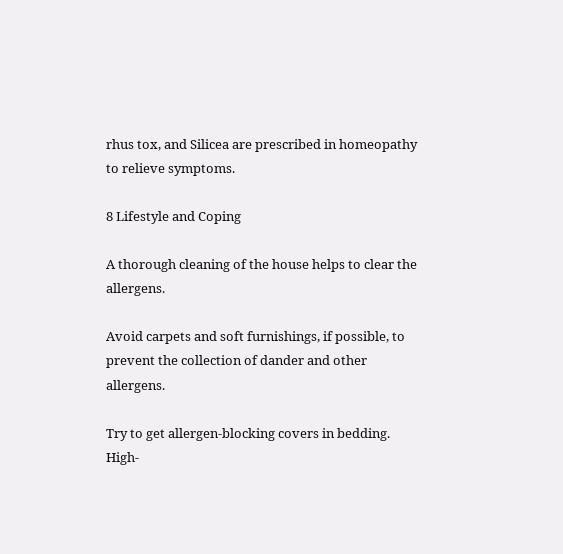rhus tox, and Silicea are prescribed in homeopathy to relieve symptoms.

8 Lifestyle and Coping

A thorough cleaning of the house helps to clear the allergens.

Avoid carpets and soft furnishings, if possible, to prevent the collection of dander and other allergens.

Try to get allergen-blocking covers in bedding. High-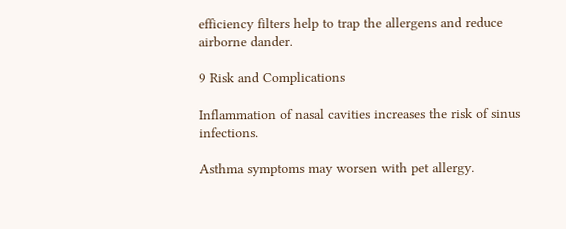efficiency filters help to trap the allergens and reduce airborne dander.

9 Risk and Complications

Inflammation of nasal cavities increases the risk of sinus infections.

Asthma symptoms may worsen with pet allergy.